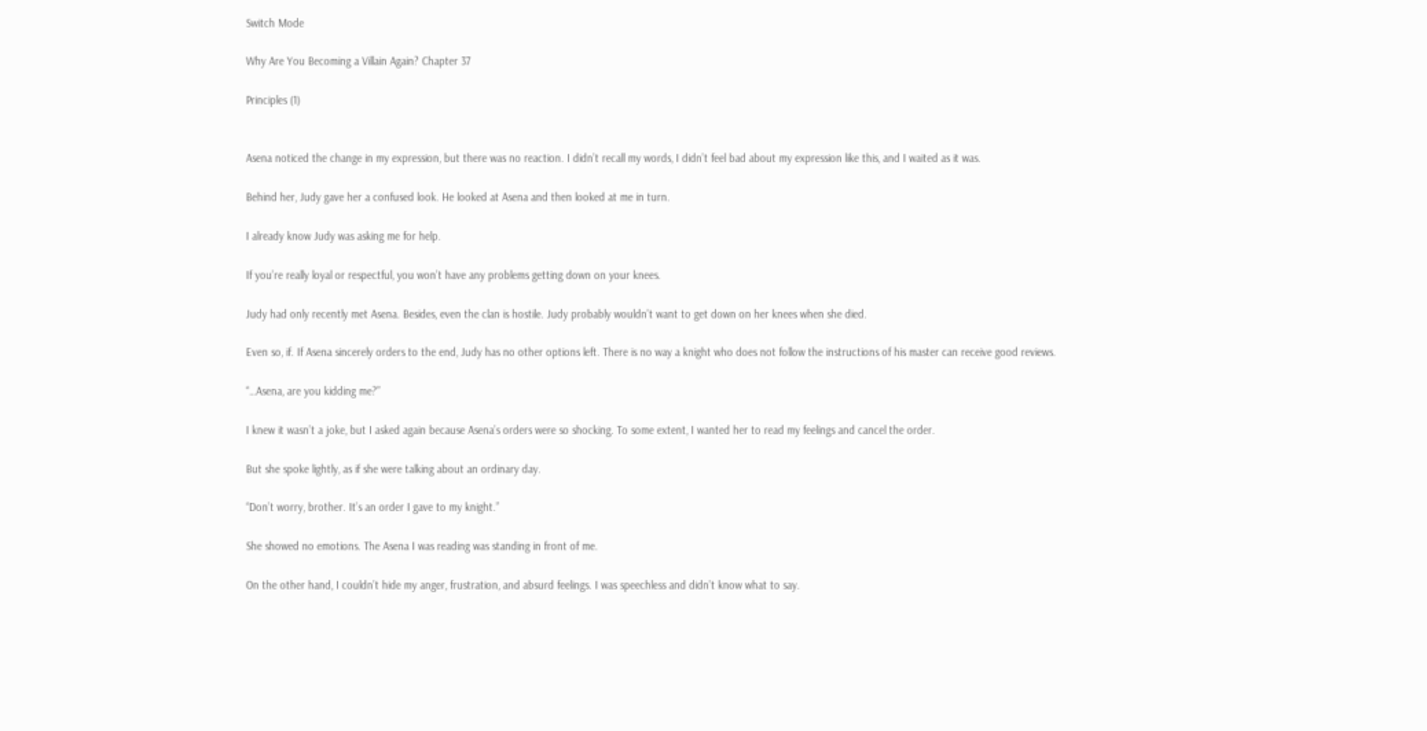Switch Mode

Why Are You Becoming a Villain Again? Chapter 37

Principles (1)


Asena noticed the change in my expression, but there was no reaction. I didn’t recall my words, I didn’t feel bad about my expression like this, and I waited as it was.

Behind her, Judy gave her a confused look. He looked at Asena and then looked at me in turn.

I already know Judy was asking me for help.

If you’re really loyal or respectful, you won’t have any problems getting down on your knees.

Judy had only recently met Asena. Besides, even the clan is hostile. Judy probably wouldn’t want to get down on her knees when she died.

Even so, if. If Asena sincerely orders to the end, Judy has no other options left. There is no way a knight who does not follow the instructions of his master can receive good reviews.

“…Asena, are you kidding me?”

I knew it wasn’t a joke, but I asked again because Asena’s orders were so shocking. To some extent, I wanted her to read my feelings and cancel the order.

But she spoke lightly, as if she were talking about an ordinary day.

“Don’t worry, brother. It’s an order I gave to my knight.”

She showed no emotions. The Asena I was reading was standing in front of me.

On the other hand, I couldn’t hide my anger, frustration, and absurd feelings. I was speechless and didn’t know what to say.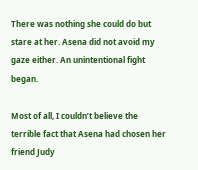There was nothing she could do but stare at her. Asena did not avoid my gaze either. An unintentional fight began.

Most of all, I couldn’t believe the terrible fact that Asena had chosen her friend Judy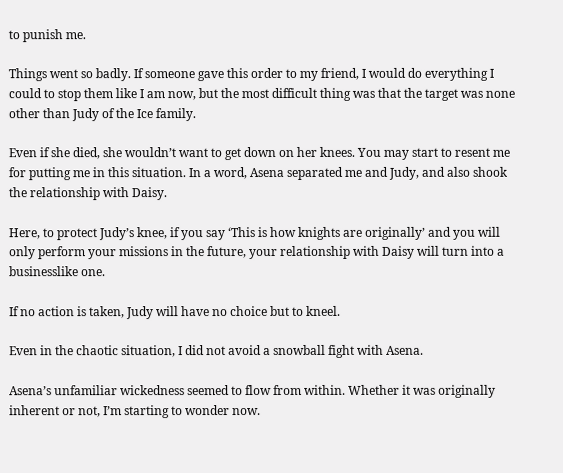to punish me.

Things went so badly. If someone gave this order to my friend, I would do everything I could to stop them like I am now, but the most difficult thing was that the target was none other than Judy of the Ice family.

Even if she died, she wouldn’t want to get down on her knees. You may start to resent me for putting me in this situation. In a word, Asena separated me and Judy, and also shook the relationship with Daisy.

Here, to protect Judy’s knee, if you say ‘This is how knights are originally’ and you will only perform your missions in the future, your relationship with Daisy will turn into a businesslike one.

If no action is taken, Judy will have no choice but to kneel.

Even in the chaotic situation, I did not avoid a snowball fight with Asena.

Asena’s unfamiliar wickedness seemed to flow from within. Whether it was originally inherent or not, I’m starting to wonder now.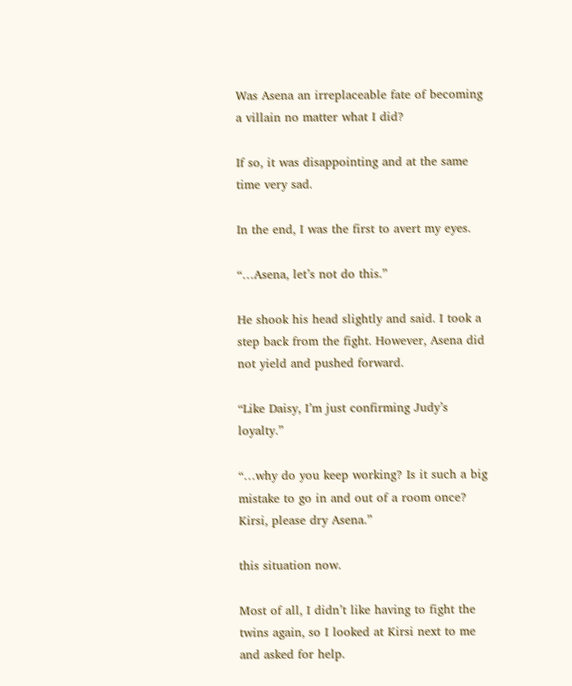Was Asena an irreplaceable fate of becoming a villain no matter what I did?

If so, it was disappointing and at the same time very sad.

In the end, I was the first to avert my eyes.

“…Asena, let’s not do this.”

He shook his head slightly and said. I took a step back from the fight. However, Asena did not yield and pushed forward.

“Like Daisy, I’m just confirming Judy’s loyalty.”

“…why do you keep working? Is it such a big mistake to go in and out of a room once? Kirsi, please dry Asena.”

this situation now.

Most of all, I didn’t like having to fight the twins again, so I looked at Kirsi next to me and asked for help.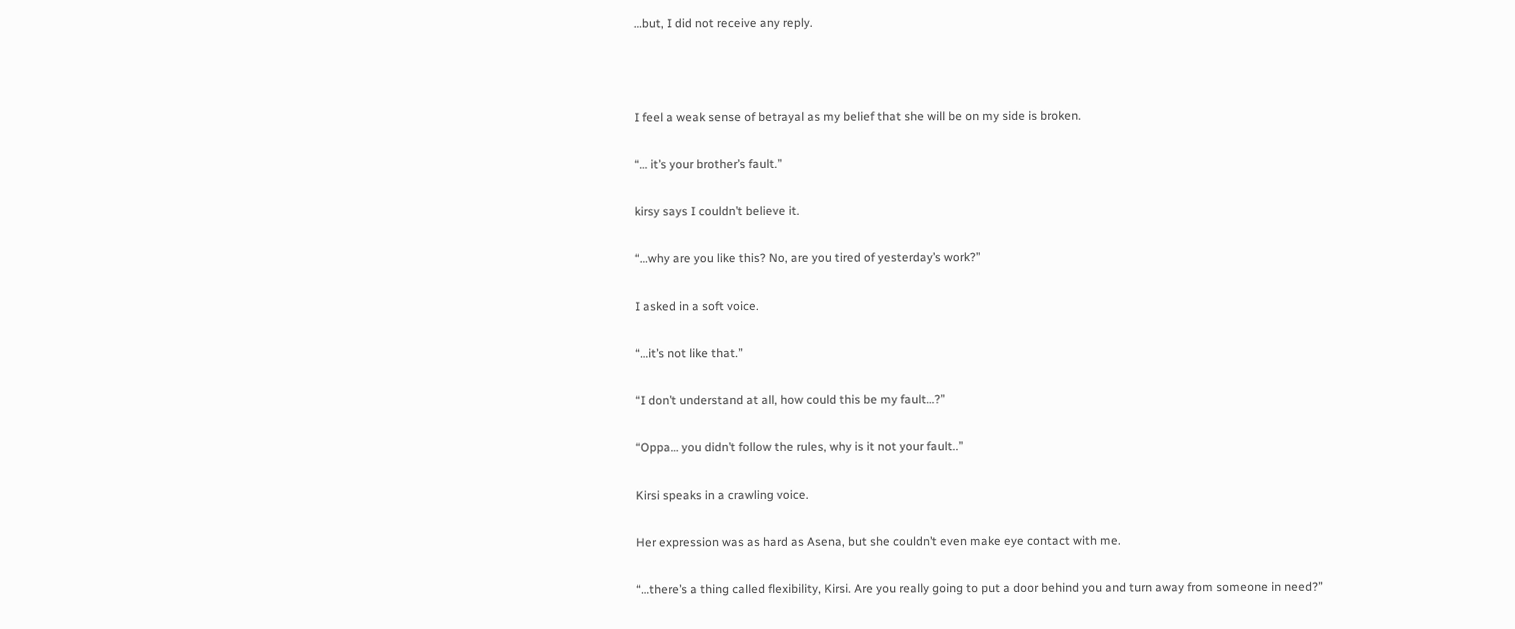…but, I did not receive any reply.



I feel a weak sense of betrayal as my belief that she will be on my side is broken.

“… it’s your brother’s fault.”

kirsy says I couldn’t believe it.

“…why are you like this? No, are you tired of yesterday’s work?”

I asked in a soft voice.

“…it’s not like that.”

“I don’t understand at all, how could this be my fault…?”

“Oppa… you didn’t follow the rules, why is it not your fault..”

Kirsi speaks in a crawling voice.

Her expression was as hard as Asena, but she couldn’t even make eye contact with me.

“…there’s a thing called flexibility, Kirsi. Are you really going to put a door behind you and turn away from someone in need?”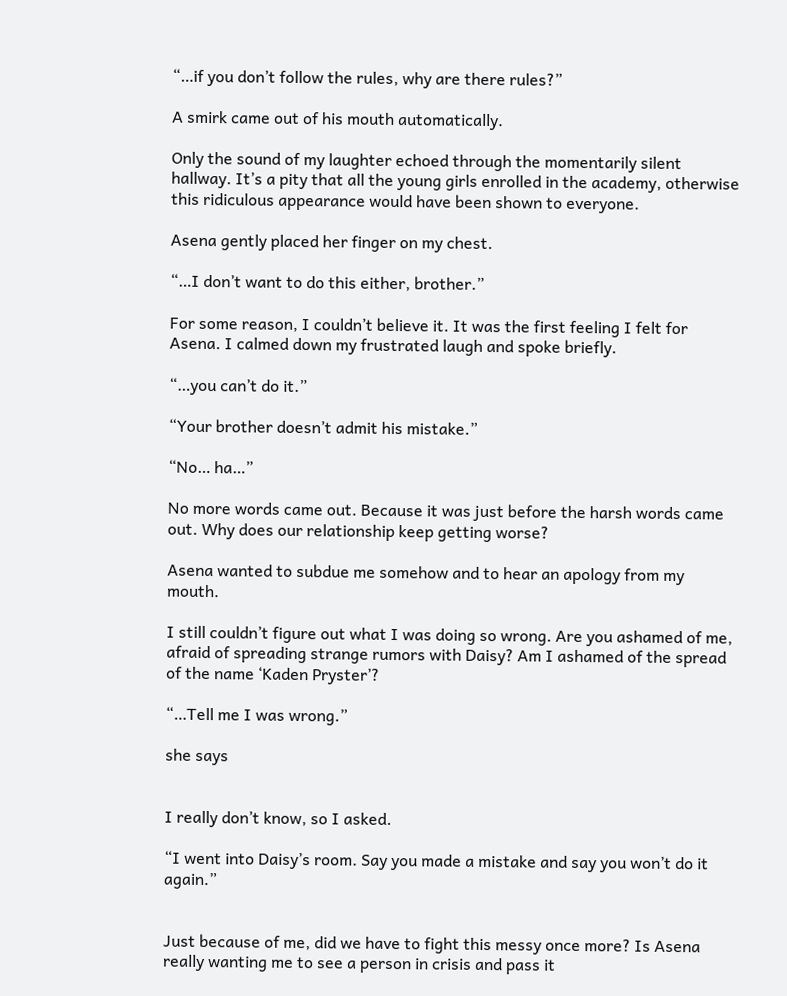“…if you don’t follow the rules, why are there rules?”

A smirk came out of his mouth automatically.

Only the sound of my laughter echoed through the momentarily silent hallway. It’s a pity that all the young girls enrolled in the academy, otherwise this ridiculous appearance would have been shown to everyone.

Asena gently placed her finger on my chest.

“…I don’t want to do this either, brother.”

For some reason, I couldn’t believe it. It was the first feeling I felt for Asena. I calmed down my frustrated laugh and spoke briefly.

“…you can’t do it.”

“Your brother doesn’t admit his mistake.”

“No… ha…”

No more words came out. Because it was just before the harsh words came out. Why does our relationship keep getting worse?

Asena wanted to subdue me somehow and to hear an apology from my mouth.

I still couldn’t figure out what I was doing so wrong. Are you ashamed of me, afraid of spreading strange rumors with Daisy? Am I ashamed of the spread of the name ‘Kaden Pryster’?

“…Tell me I was wrong.”

she says


I really don’t know, so I asked.

“I went into Daisy’s room. Say you made a mistake and say you won’t do it again.”


Just because of me, did we have to fight this messy once more? Is Asena really wanting me to see a person in crisis and pass it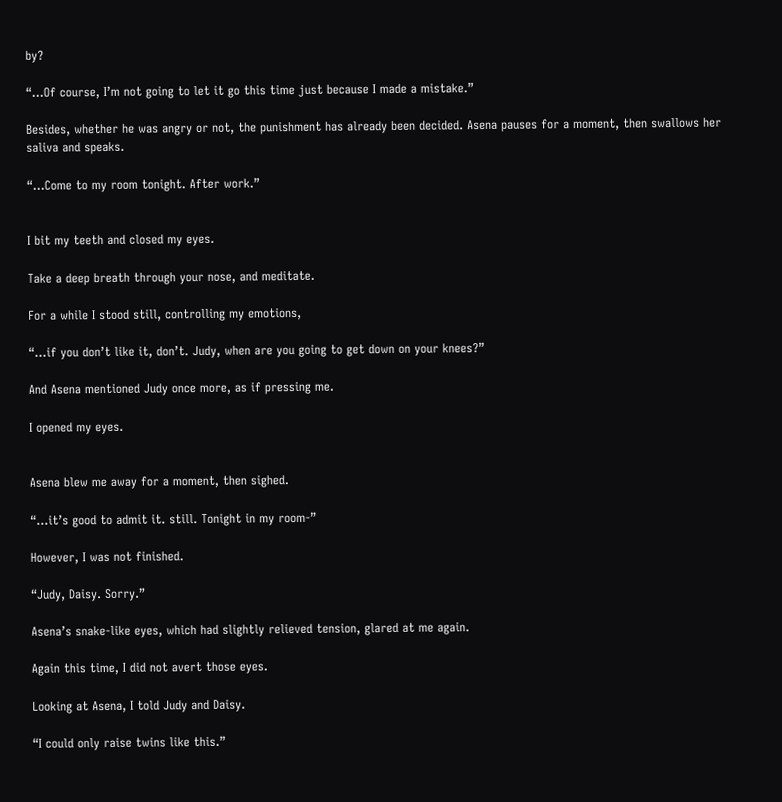by?

“…Of course, I’m not going to let it go this time just because I made a mistake.”

Besides, whether he was angry or not, the punishment has already been decided. Asena pauses for a moment, then swallows her saliva and speaks.

“…Come to my room tonight. After work.”


I bit my teeth and closed my eyes.

Take a deep breath through your nose, and meditate.

For a while I stood still, controlling my emotions,

“…if you don’t like it, don’t. Judy, when are you going to get down on your knees?”

And Asena mentioned Judy once more, as if pressing me.

I opened my eyes.


Asena blew me away for a moment, then sighed.

“…it’s good to admit it. still. Tonight in my room-”

However, I was not finished.

“Judy, Daisy. Sorry.”

Asena’s snake-like eyes, which had slightly relieved tension, glared at me again.

Again this time, I did not avert those eyes.

Looking at Asena, I told Judy and Daisy.

“I could only raise twins like this.”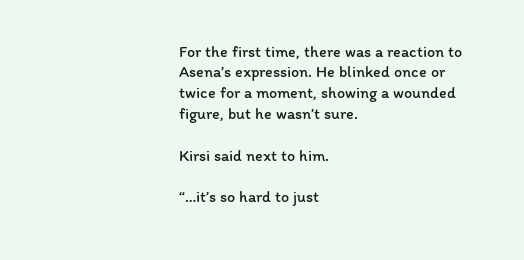For the first time, there was a reaction to Asena’s expression. He blinked once or twice for a moment, showing a wounded figure, but he wasn’t sure.

Kirsi said next to him.

“…it’s so hard to just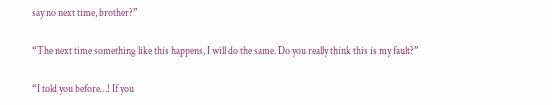say no next time, brother?”

“The next time something like this happens, I will do the same. Do you really think this is my fault?”

“I told you before…! If you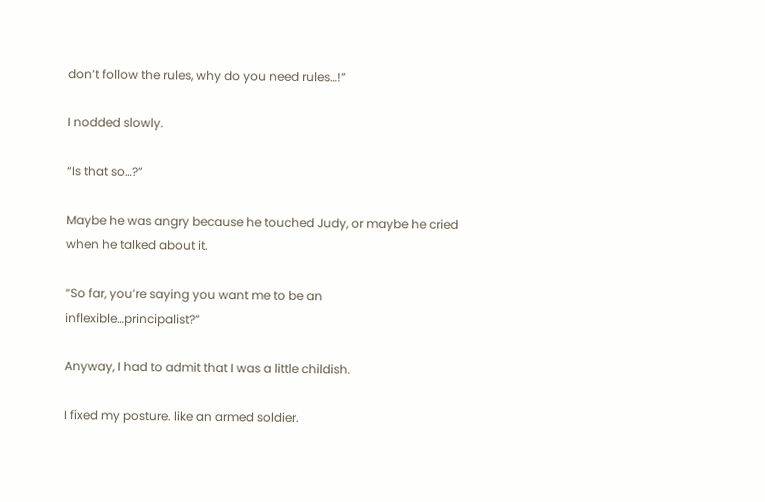don’t follow the rules, why do you need rules…!”

I nodded slowly.

“Is that so…?”

Maybe he was angry because he touched Judy, or maybe he cried when he talked about it.

“So far, you’re saying you want me to be an inflexible…principalist?”

Anyway, I had to admit that I was a little childish.

I fixed my posture. like an armed soldier.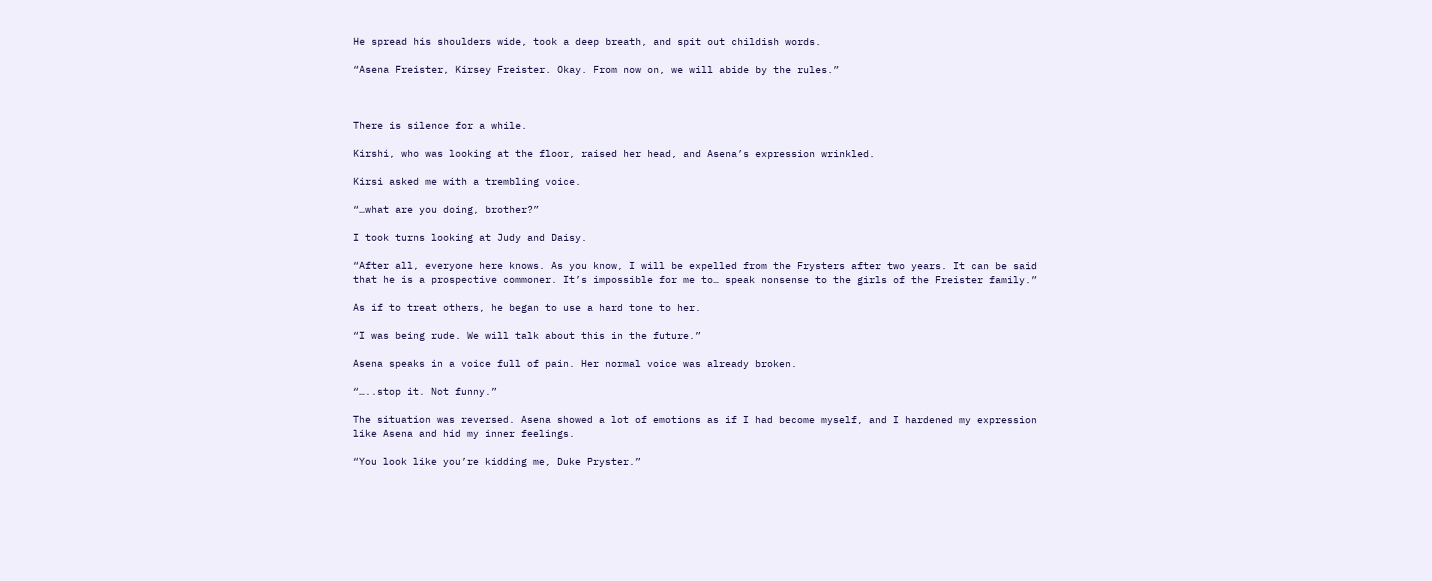He spread his shoulders wide, took a deep breath, and spit out childish words.

“Asena Freister, Kirsey Freister. Okay. From now on, we will abide by the rules.”



There is silence for a while.

Kirshi, who was looking at the floor, raised her head, and Asena’s expression wrinkled.

Kirsi asked me with a trembling voice.

“…what are you doing, brother?”

I took turns looking at Judy and Daisy.

“After all, everyone here knows. As you know, I will be expelled from the Frysters after two years. It can be said that he is a prospective commoner. It’s impossible for me to… speak nonsense to the girls of the Freister family.”

As if to treat others, he began to use a hard tone to her.

“I was being rude. We will talk about this in the future.”

Asena speaks in a voice full of pain. Her normal voice was already broken.

“…..stop it. Not funny.”

The situation was reversed. Asena showed a lot of emotions as if I had become myself, and I hardened my expression like Asena and hid my inner feelings.

“You look like you’re kidding me, Duke Pryster.”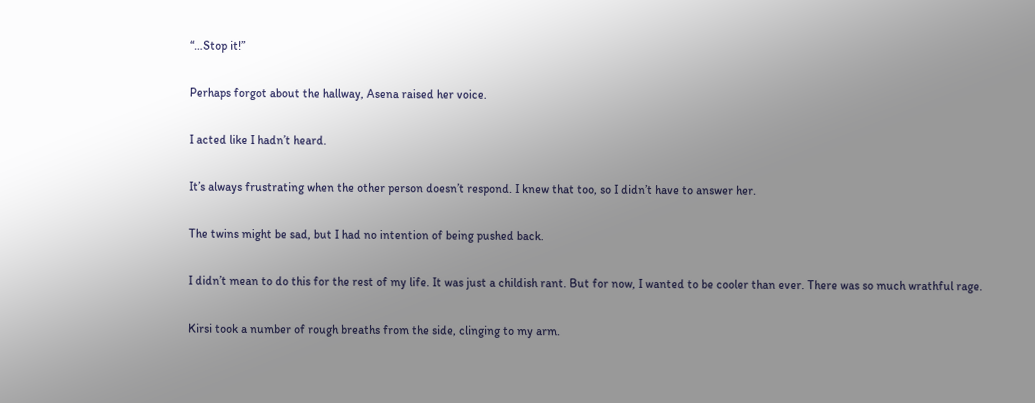“…Stop it!”

Perhaps forgot about the hallway, Asena raised her voice.

I acted like I hadn’t heard.

It’s always frustrating when the other person doesn’t respond. I knew that too, so I didn’t have to answer her.

The twins might be sad, but I had no intention of being pushed back.

I didn’t mean to do this for the rest of my life. It was just a childish rant. But for now, I wanted to be cooler than ever. There was so much wrathful rage.

Kirsi took a number of rough breaths from the side, clinging to my arm.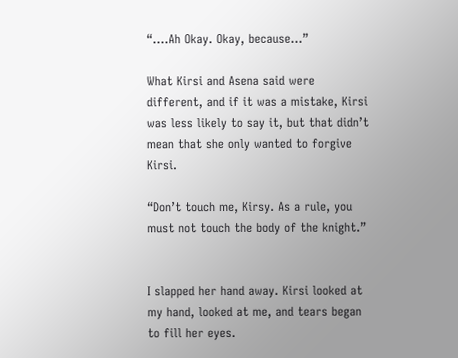“….Ah Okay. Okay, because…”

What Kirsi and Asena said were different, and if it was a mistake, Kirsi was less likely to say it, but that didn’t mean that she only wanted to forgive Kirsi.

“Don’t touch me, Kirsy. As a rule, you must not touch the body of the knight.”


I slapped her hand away. Kirsi looked at my hand, looked at me, and tears began to fill her eyes.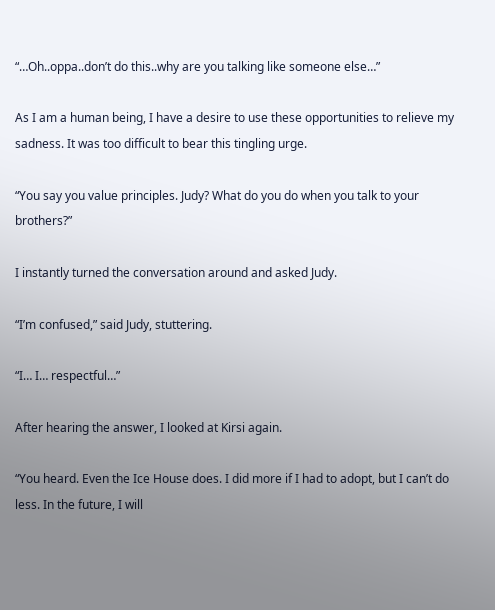“…Oh..oppa..don’t do this..why are you talking like someone else…”

As I am a human being, I have a desire to use these opportunities to relieve my sadness. It was too difficult to bear this tingling urge.

“You say you value principles. Judy? What do you do when you talk to your brothers?”

I instantly turned the conversation around and asked Judy.

“I’m confused,” said Judy, stuttering.

“I… I… respectful…”

After hearing the answer, I looked at Kirsi again.

“You heard. Even the Ice House does. I did more if I had to adopt, but I can’t do less. In the future, I will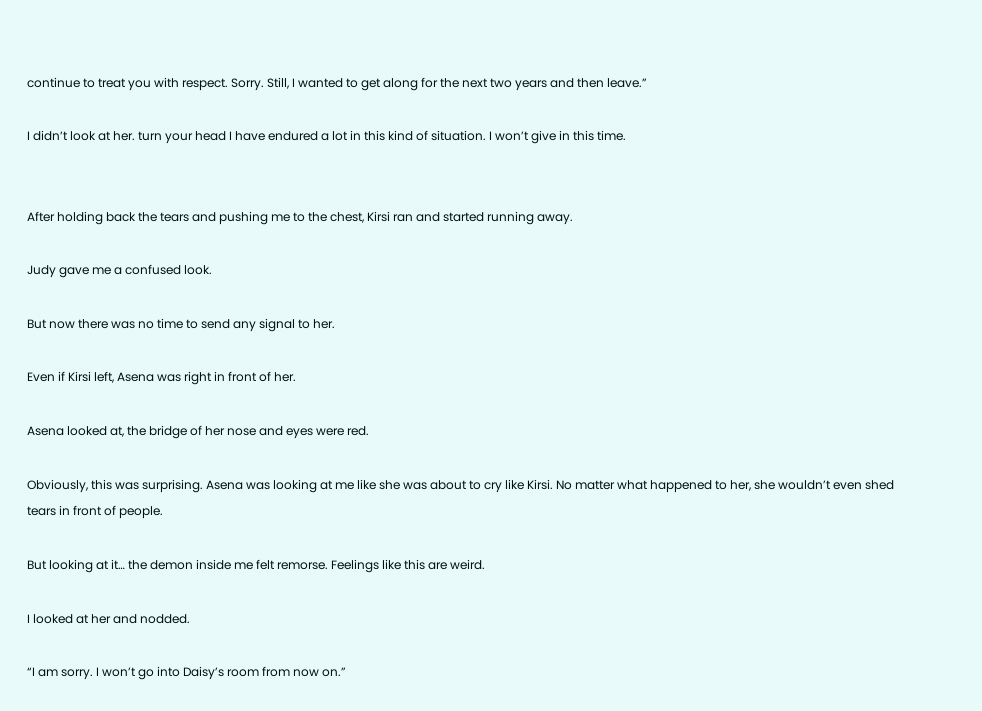continue to treat you with respect. Sorry. Still, I wanted to get along for the next two years and then leave.”

I didn’t look at her. turn your head I have endured a lot in this kind of situation. I won’t give in this time.


After holding back the tears and pushing me to the chest, Kirsi ran and started running away.

Judy gave me a confused look.

But now there was no time to send any signal to her.

Even if Kirsi left, Asena was right in front of her.

Asena looked at, the bridge of her nose and eyes were red.

Obviously, this was surprising. Asena was looking at me like she was about to cry like Kirsi. No matter what happened to her, she wouldn’t even shed tears in front of people.

But looking at it… the demon inside me felt remorse. Feelings like this are weird.

I looked at her and nodded.

“I am sorry. I won’t go into Daisy’s room from now on.”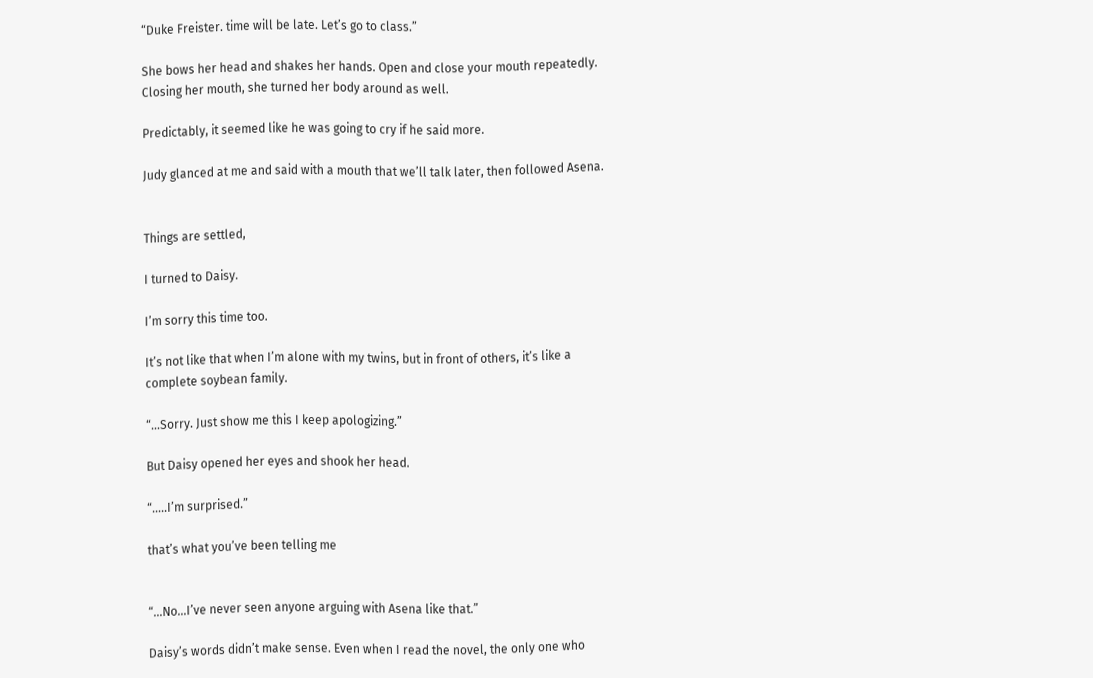“Duke Freister. time will be late. Let’s go to class.”

She bows her head and shakes her hands. Open and close your mouth repeatedly. Closing her mouth, she turned her body around as well.

Predictably, it seemed like he was going to cry if he said more.

Judy glanced at me and said with a mouth that we’ll talk later, then followed Asena.


Things are settled,

I turned to Daisy.

I’m sorry this time too.

It’s not like that when I’m alone with my twins, but in front of others, it’s like a complete soybean family.

“…Sorry. Just show me this I keep apologizing.”

But Daisy opened her eyes and shook her head.

“…..I’m surprised.”

that’s what you’ve been telling me


“…No…I’ve never seen anyone arguing with Asena like that.”

Daisy’s words didn’t make sense. Even when I read the novel, the only one who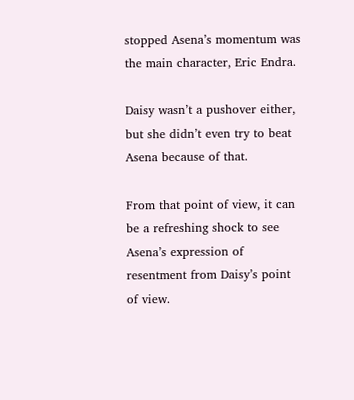stopped Asena’s momentum was the main character, Eric Endra.

Daisy wasn’t a pushover either, but she didn’t even try to beat Asena because of that.

From that point of view, it can be a refreshing shock to see Asena’s expression of resentment from Daisy’s point of view.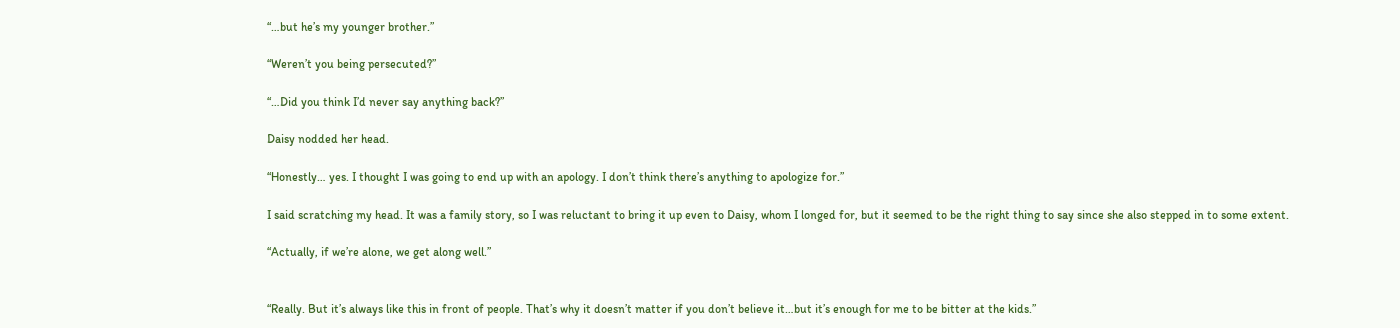“…but he’s my younger brother.”

“Weren’t you being persecuted?”

“…Did you think I’d never say anything back?”

Daisy nodded her head.

“Honestly… yes. I thought I was going to end up with an apology. I don’t think there’s anything to apologize for.”

I said scratching my head. It was a family story, so I was reluctant to bring it up even to Daisy, whom I longed for, but it seemed to be the right thing to say since she also stepped in to some extent.

“Actually, if we’re alone, we get along well.”


“Really. But it’s always like this in front of people. That’s why it doesn’t matter if you don’t believe it…but it’s enough for me to be bitter at the kids.”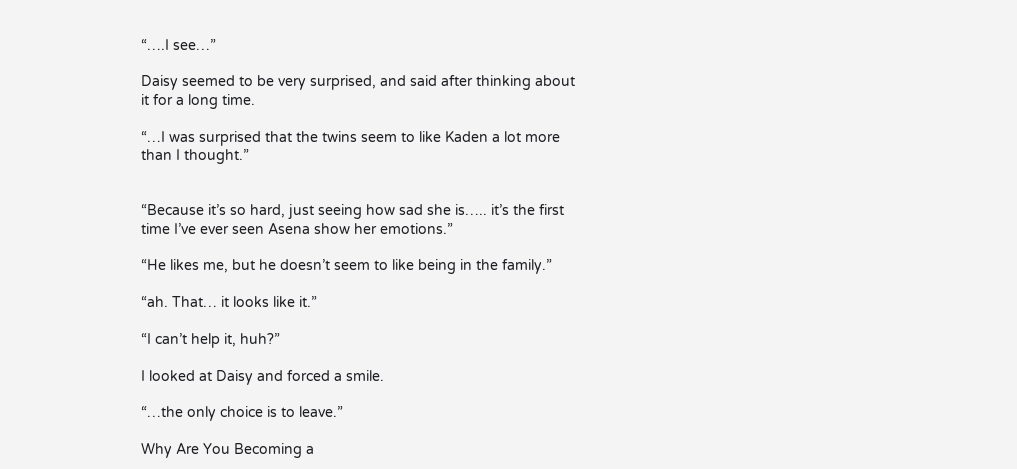“….I see…”

Daisy seemed to be very surprised, and said after thinking about it for a long time.

“…I was surprised that the twins seem to like Kaden a lot more than I thought.”


“Because it’s so hard, just seeing how sad she is….. it’s the first time I’ve ever seen Asena show her emotions.”

“He likes me, but he doesn’t seem to like being in the family.”

“ah. That… it looks like it.”

“I can’t help it, huh?”

I looked at Daisy and forced a smile.

“…the only choice is to leave.”

Why Are You Becoming a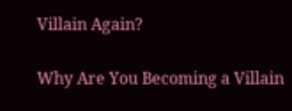Villain Again?

Why Are You Becoming a Villain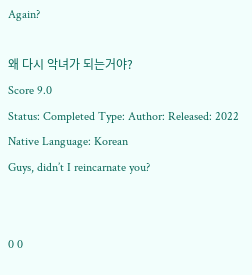Again?

왜 다시 악녀가 되는거야?
Score 9.0
Status: Completed Type: Author: Released: 2022 Native Language: Korean
Guys, didn’t I reincarnate you?


0 0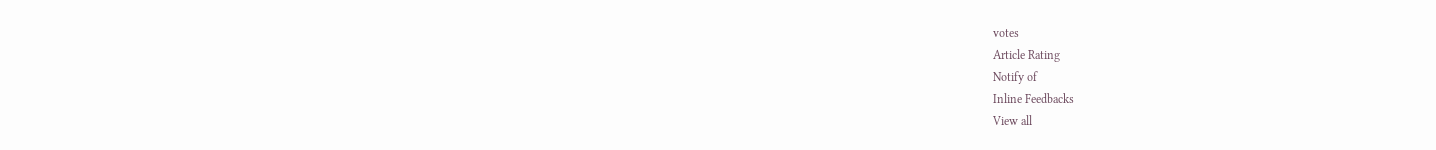votes
Article Rating
Notify of
Inline Feedbacks
View all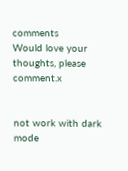comments
Would love your thoughts, please comment.x


not work with dark mode